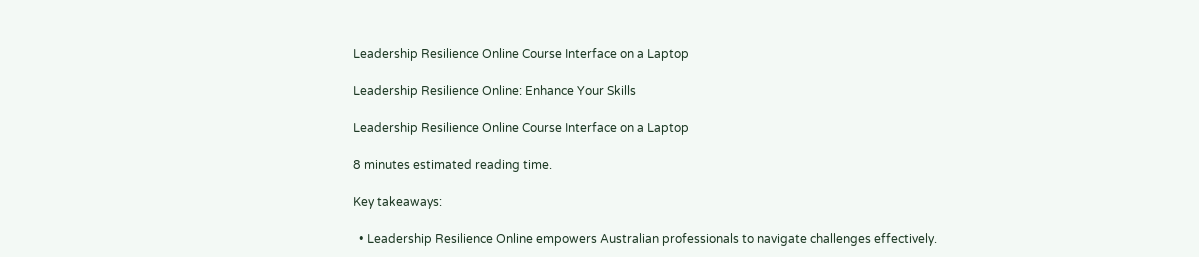Leadership Resilience Online Course Interface on a Laptop

Leadership Resilience Online: Enhance Your Skills

Leadership Resilience Online Course Interface on a Laptop

8 minutes estimated reading time.

Key takeaways:

  • Leadership Resilience Online empowers Australian professionals to navigate challenges effectively.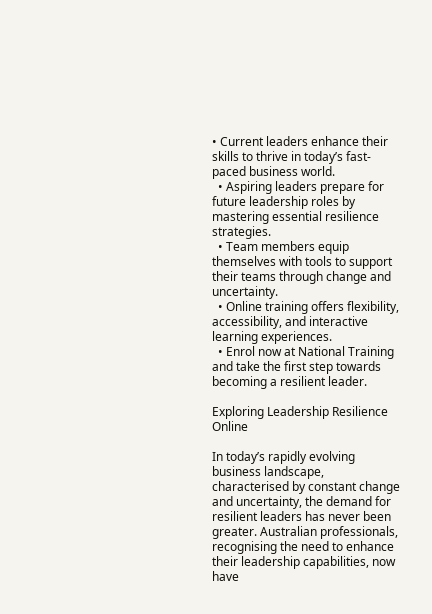• Current leaders enhance their skills to thrive in today’s fast-paced business world.
  • Aspiring leaders prepare for future leadership roles by mastering essential resilience strategies.
  • Team members equip themselves with tools to support their teams through change and uncertainty.
  • Online training offers flexibility, accessibility, and interactive learning experiences.
  • Enrol now at National Training and take the first step towards becoming a resilient leader.

Exploring Leadership Resilience Online

In today’s rapidly evolving business landscape, characterised by constant change and uncertainty, the demand for resilient leaders has never been greater. Australian professionals, recognising the need to enhance their leadership capabilities, now have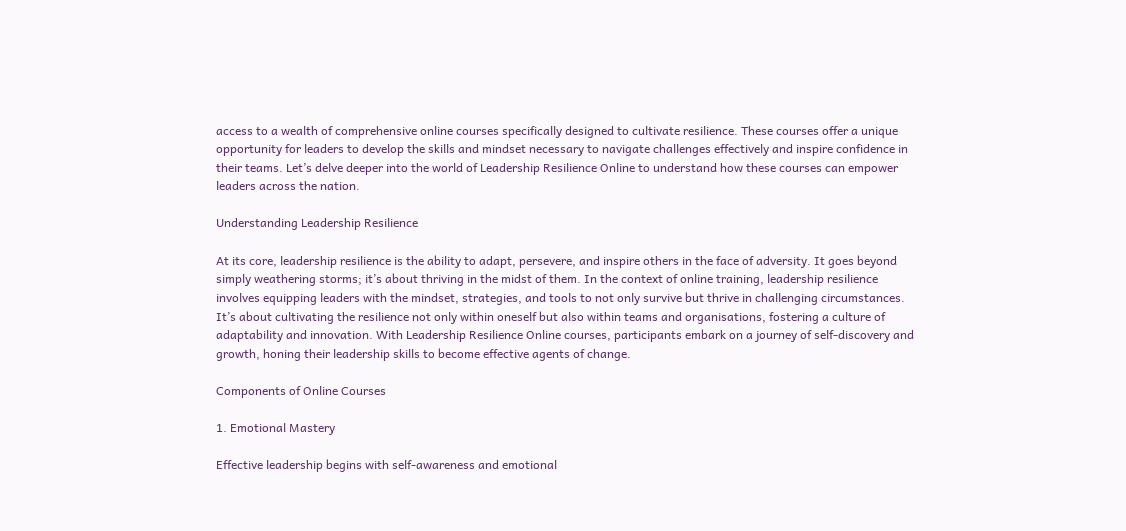access to a wealth of comprehensive online courses specifically designed to cultivate resilience. These courses offer a unique opportunity for leaders to develop the skills and mindset necessary to navigate challenges effectively and inspire confidence in their teams. Let’s delve deeper into the world of Leadership Resilience Online to understand how these courses can empower leaders across the nation.

Understanding Leadership Resilience

At its core, leadership resilience is the ability to adapt, persevere, and inspire others in the face of adversity. It goes beyond simply weathering storms; it’s about thriving in the midst of them. In the context of online training, leadership resilience involves equipping leaders with the mindset, strategies, and tools to not only survive but thrive in challenging circumstances. It’s about cultivating the resilience not only within oneself but also within teams and organisations, fostering a culture of adaptability and innovation. With Leadership Resilience Online courses, participants embark on a journey of self-discovery and growth, honing their leadership skills to become effective agents of change.

Components of Online Courses

1. Emotional Mastery

Effective leadership begins with self-awareness and emotional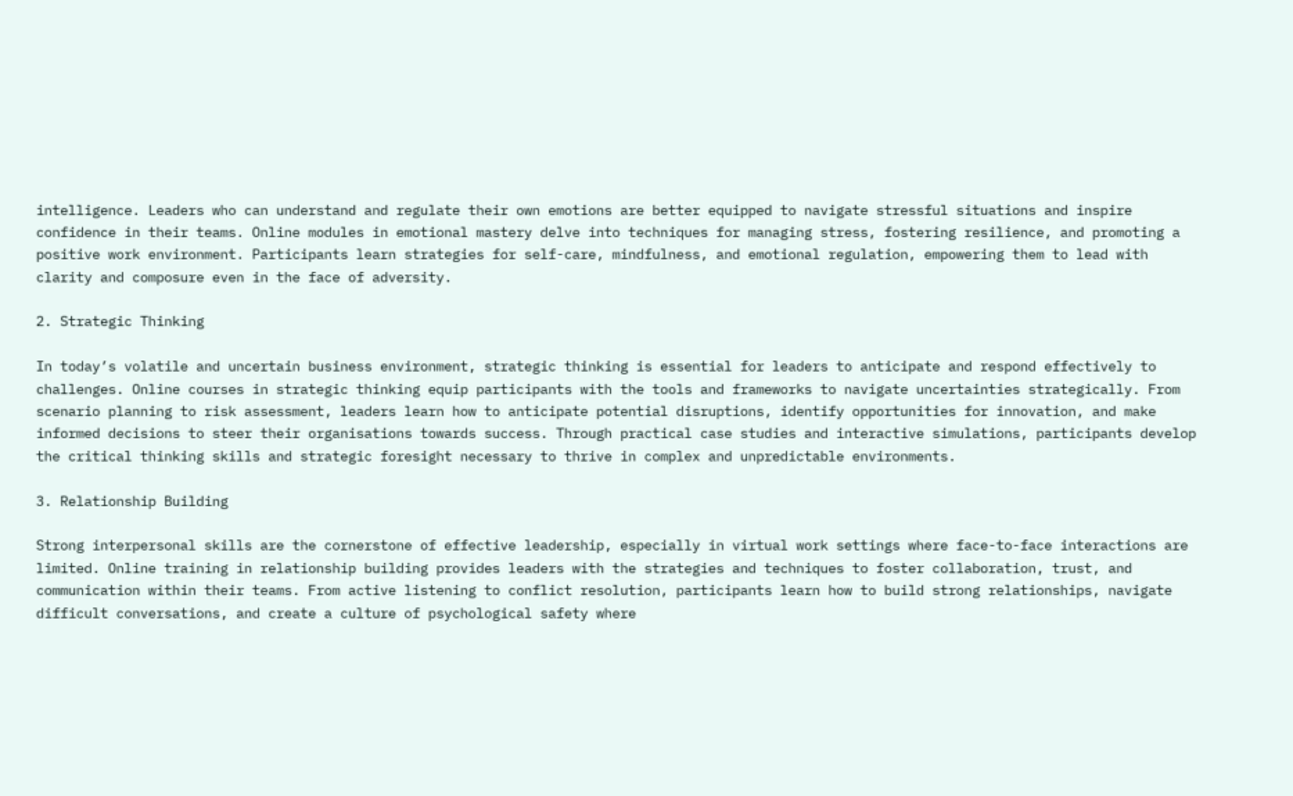intelligence. Leaders who can understand and regulate their own emotions are better equipped to navigate stressful situations and inspire confidence in their teams. Online modules in emotional mastery delve into techniques for managing stress, fostering resilience, and promoting a positive work environment. Participants learn strategies for self-care, mindfulness, and emotional regulation, empowering them to lead with clarity and composure even in the face of adversity.

2. Strategic Thinking

In today’s volatile and uncertain business environment, strategic thinking is essential for leaders to anticipate and respond effectively to challenges. Online courses in strategic thinking equip participants with the tools and frameworks to navigate uncertainties strategically. From scenario planning to risk assessment, leaders learn how to anticipate potential disruptions, identify opportunities for innovation, and make informed decisions to steer their organisations towards success. Through practical case studies and interactive simulations, participants develop the critical thinking skills and strategic foresight necessary to thrive in complex and unpredictable environments.

3. Relationship Building

Strong interpersonal skills are the cornerstone of effective leadership, especially in virtual work settings where face-to-face interactions are limited. Online training in relationship building provides leaders with the strategies and techniques to foster collaboration, trust, and communication within their teams. From active listening to conflict resolution, participants learn how to build strong relationships, navigate difficult conversations, and create a culture of psychological safety where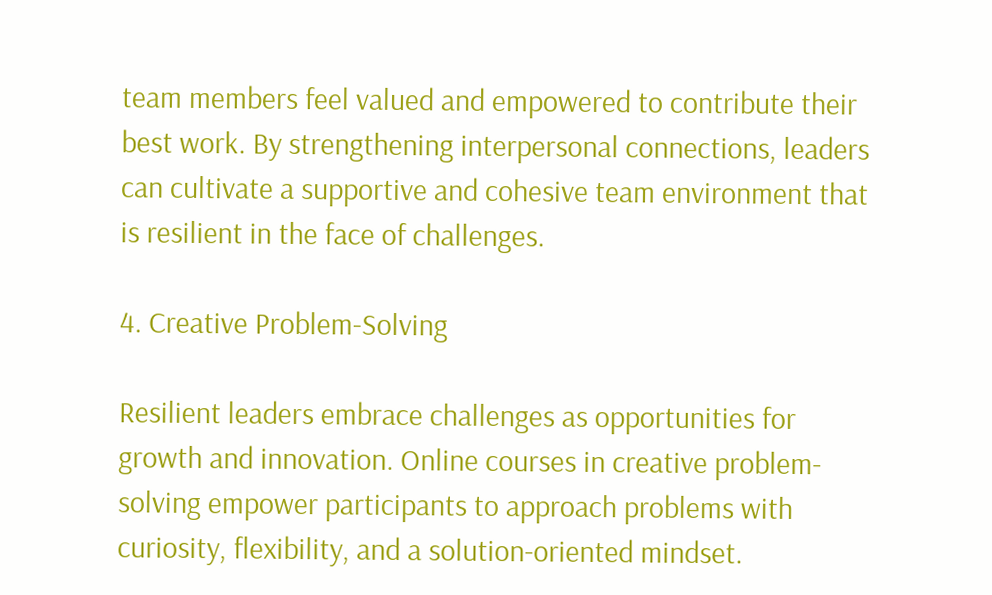team members feel valued and empowered to contribute their best work. By strengthening interpersonal connections, leaders can cultivate a supportive and cohesive team environment that is resilient in the face of challenges.

4. Creative Problem-Solving

Resilient leaders embrace challenges as opportunities for growth and innovation. Online courses in creative problem-solving empower participants to approach problems with curiosity, flexibility, and a solution-oriented mindset.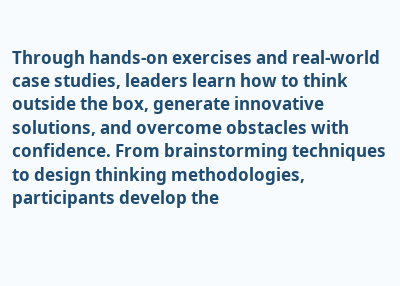Through hands-on exercises and real-world case studies, leaders learn how to think outside the box, generate innovative solutions, and overcome obstacles with confidence. From brainstorming techniques to design thinking methodologies, participants develop the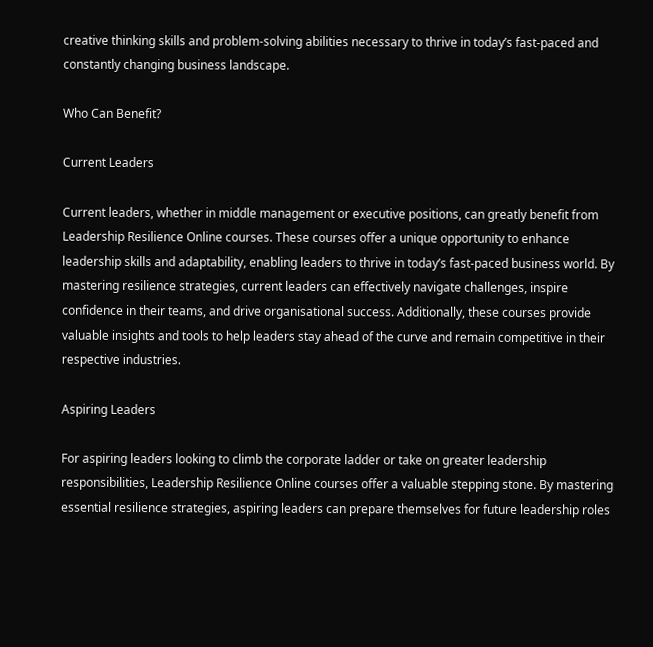creative thinking skills and problem-solving abilities necessary to thrive in today’s fast-paced and constantly changing business landscape.

Who Can Benefit?

Current Leaders

Current leaders, whether in middle management or executive positions, can greatly benefit from Leadership Resilience Online courses. These courses offer a unique opportunity to enhance leadership skills and adaptability, enabling leaders to thrive in today’s fast-paced business world. By mastering resilience strategies, current leaders can effectively navigate challenges, inspire confidence in their teams, and drive organisational success. Additionally, these courses provide valuable insights and tools to help leaders stay ahead of the curve and remain competitive in their respective industries.

Aspiring Leaders

For aspiring leaders looking to climb the corporate ladder or take on greater leadership responsibilities, Leadership Resilience Online courses offer a valuable stepping stone. By mastering essential resilience strategies, aspiring leaders can prepare themselves for future leadership roles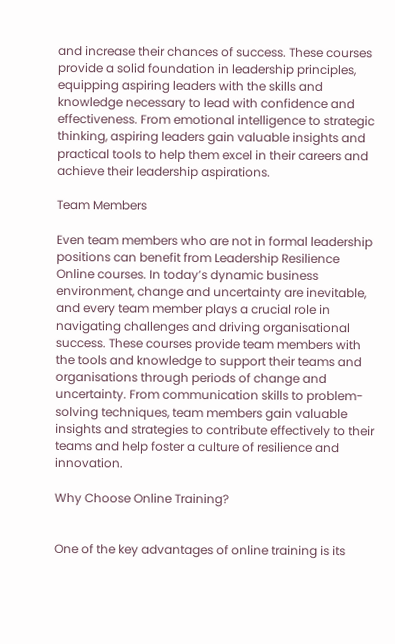and increase their chances of success. These courses provide a solid foundation in leadership principles, equipping aspiring leaders with the skills and knowledge necessary to lead with confidence and effectiveness. From emotional intelligence to strategic thinking, aspiring leaders gain valuable insights and practical tools to help them excel in their careers and achieve their leadership aspirations.

Team Members

Even team members who are not in formal leadership positions can benefit from Leadership Resilience Online courses. In today’s dynamic business environment, change and uncertainty are inevitable, and every team member plays a crucial role in navigating challenges and driving organisational success. These courses provide team members with the tools and knowledge to support their teams and organisations through periods of change and uncertainty. From communication skills to problem-solving techniques, team members gain valuable insights and strategies to contribute effectively to their teams and help foster a culture of resilience and innovation.

Why Choose Online Training?


One of the key advantages of online training is its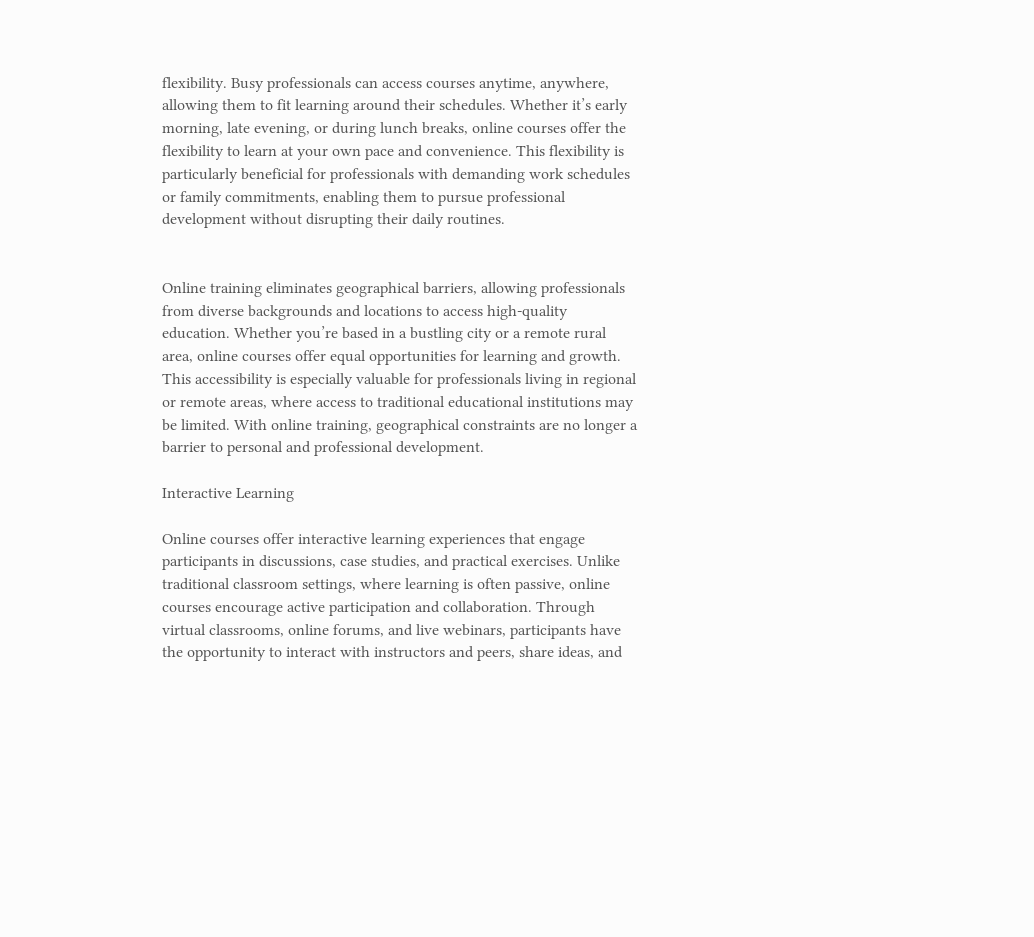flexibility. Busy professionals can access courses anytime, anywhere, allowing them to fit learning around their schedules. Whether it’s early morning, late evening, or during lunch breaks, online courses offer the flexibility to learn at your own pace and convenience. This flexibility is particularly beneficial for professionals with demanding work schedules or family commitments, enabling them to pursue professional development without disrupting their daily routines.


Online training eliminates geographical barriers, allowing professionals from diverse backgrounds and locations to access high-quality education. Whether you’re based in a bustling city or a remote rural area, online courses offer equal opportunities for learning and growth. This accessibility is especially valuable for professionals living in regional or remote areas, where access to traditional educational institutions may be limited. With online training, geographical constraints are no longer a barrier to personal and professional development.

Interactive Learning

Online courses offer interactive learning experiences that engage participants in discussions, case studies, and practical exercises. Unlike traditional classroom settings, where learning is often passive, online courses encourage active participation and collaboration. Through virtual classrooms, online forums, and live webinars, participants have the opportunity to interact with instructors and peers, share ideas, and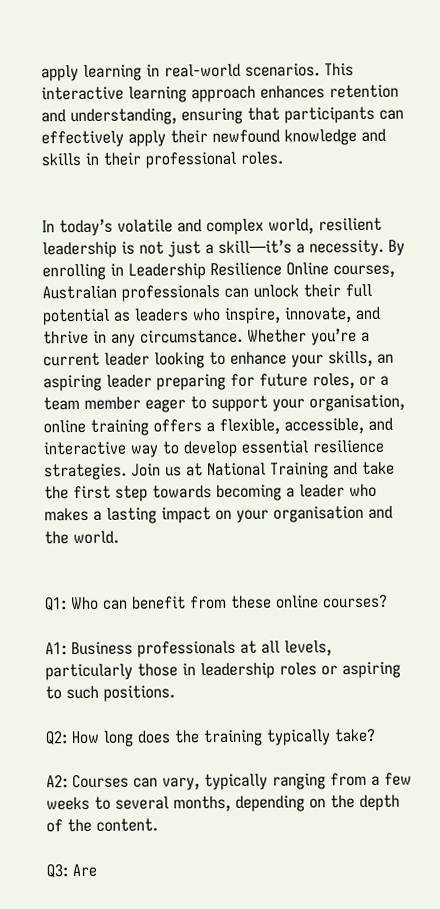apply learning in real-world scenarios. This interactive learning approach enhances retention and understanding, ensuring that participants can effectively apply their newfound knowledge and skills in their professional roles.


In today’s volatile and complex world, resilient leadership is not just a skill—it’s a necessity. By enrolling in Leadership Resilience Online courses, Australian professionals can unlock their full potential as leaders who inspire, innovate, and thrive in any circumstance. Whether you’re a current leader looking to enhance your skills, an aspiring leader preparing for future roles, or a team member eager to support your organisation, online training offers a flexible, accessible, and interactive way to develop essential resilience strategies. Join us at National Training and take the first step towards becoming a leader who makes a lasting impact on your organisation and the world.


Q1: Who can benefit from these online courses?

A1: Business professionals at all levels, particularly those in leadership roles or aspiring to such positions.

Q2: How long does the training typically take?

A2: Courses can vary, typically ranging from a few weeks to several months, depending on the depth of the content.

Q3: Are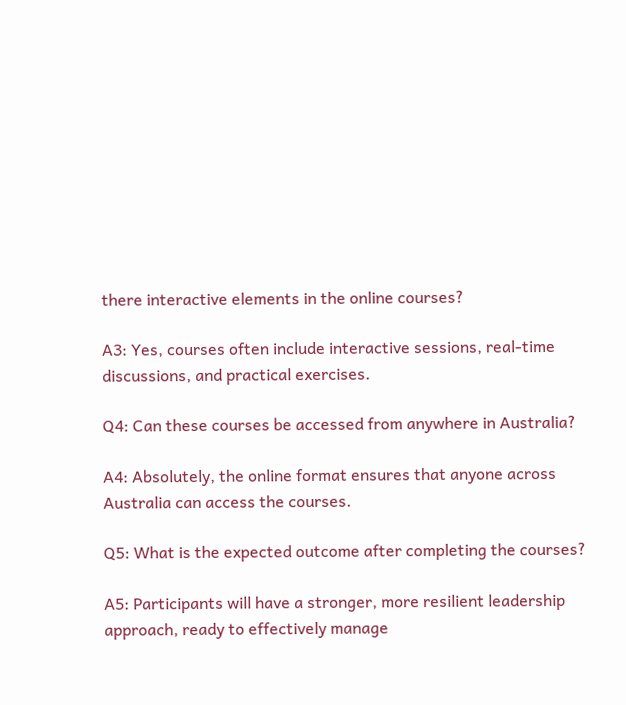there interactive elements in the online courses?

A3: Yes, courses often include interactive sessions, real-time discussions, and practical exercises.

Q4: Can these courses be accessed from anywhere in Australia?

A4: Absolutely, the online format ensures that anyone across Australia can access the courses.

Q5: What is the expected outcome after completing the courses?

A5: Participants will have a stronger, more resilient leadership approach, ready to effectively manage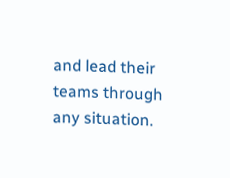and lead their teams through any situation.